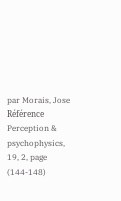par Morais, Jose
Référence Perception & psychophysics, 19, 2, page (144-148)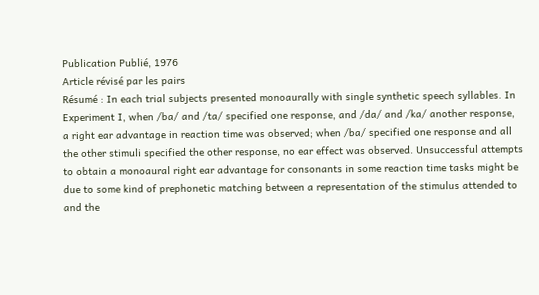Publication Publié, 1976
Article révisé par les pairs
Résumé : In each trial subjects presented monoaurally with single synthetic speech syllables. In Experiment I, when /ba/ and /ta/ specified one response, and /da/ and /ka/ another response, a right ear advantage in reaction time was observed; when /ba/ specified one response and all the other stimuli specified the other response, no ear effect was observed. Unsuccessful attempts to obtain a monoaural right ear advantage for consonants in some reaction time tasks might be due to some kind of prephonetic matching between a representation of the stimulus attended to and the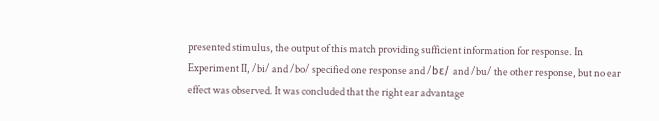presented stimulus, the output of this match providing sufficient information for response. In Experiment II, /bi/ and /bo/ specified one response and /bε/ and /bu/ the other response, but no ear effect was observed. It was concluded that the right ear advantage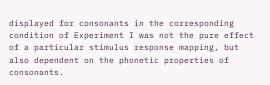displayed for consonants in the corresponding condition of Experiment I was not the pure effect of a particular stimulus response mapping, but also dependent on the phonetic properties of consonants.